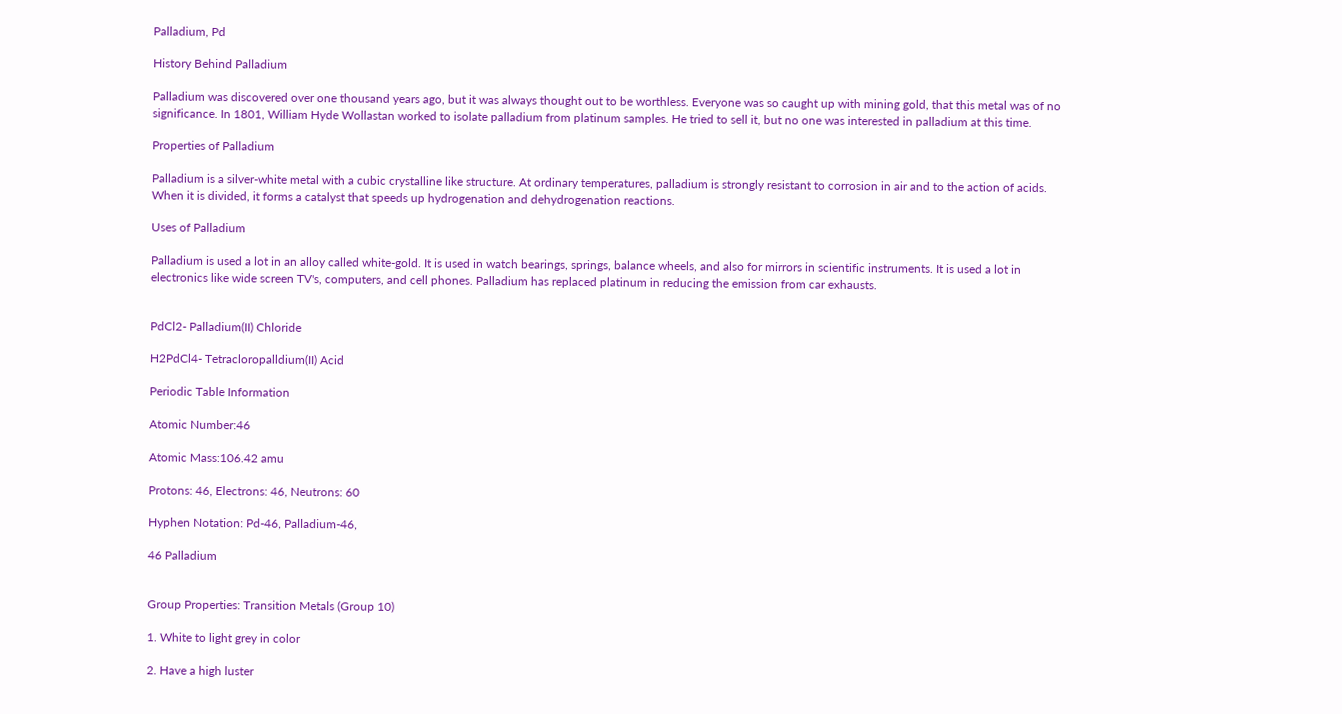Palladium, Pd

History Behind Palladium

Palladium was discovered over one thousand years ago, but it was always thought out to be worthless. Everyone was so caught up with mining gold, that this metal was of no significance. In 1801, William Hyde Wollastan worked to isolate palladium from platinum samples. He tried to sell it, but no one was interested in palladium at this time.

Properties of Palladium

Palladium is a silver-white metal with a cubic crystalline like structure. At ordinary temperatures, palladium is strongly resistant to corrosion in air and to the action of acids. When it is divided, it forms a catalyst that speeds up hydrogenation and dehydrogenation reactions.

Uses of Palladium

Palladium is used a lot in an alloy called white-gold. It is used in watch bearings, springs, balance wheels, and also for mirrors in scientific instruments. It is used a lot in electronics like wide screen TV's, computers, and cell phones. Palladium has replaced platinum in reducing the emission from car exhausts.


PdCl2- Palladium(II) Chloride

H2PdCl4- Tetracloropalldium(II) Acid

Periodic Table Information

Atomic Number:46

Atomic Mass:106.42 amu

Protons: 46, Electrons: 46, Neutrons: 60

Hyphen Notation: Pd-46, Palladium-46,

46 Palladium


Group Properties: Transition Metals (Group 10)

1. White to light grey in color

2. Have a high luster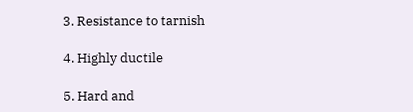3. Resistance to tarnish

4. Highly ductile

5. Hard and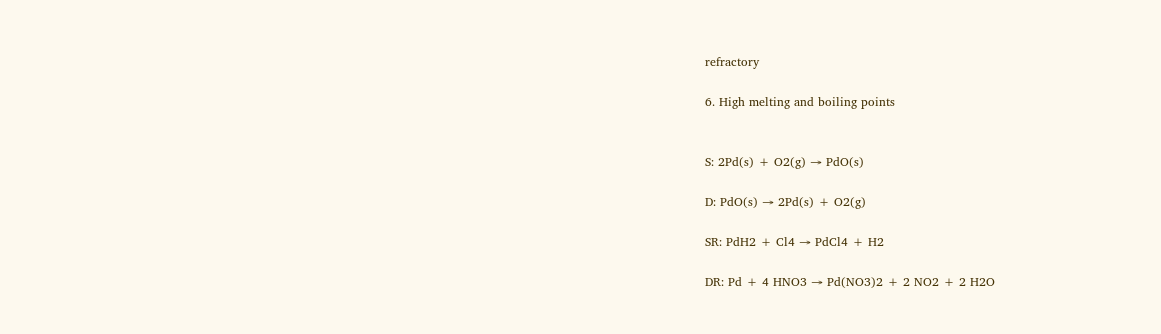refractory

6. High melting and boiling points


S: 2Pd(s) + O2(g) → PdO(s)

D: PdO(s) → 2Pd(s) + O2(g)

SR: PdH2 + Cl4 → PdCl4 + H2

DR: Pd + 4 HNO3 → Pd(NO3)2 + 2 NO2 + 2 H2O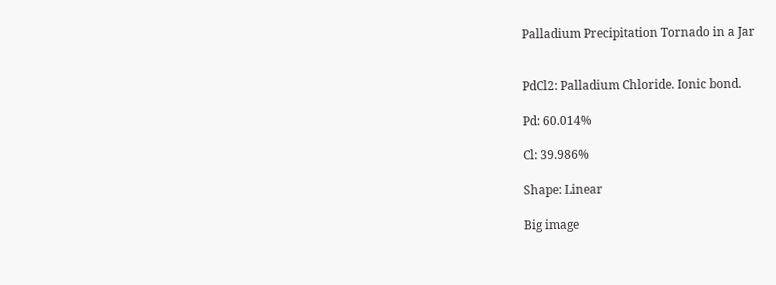Palladium Precipitation Tornado in a Jar


PdCl2: Palladium Chloride. Ionic bond.

Pd: 60.014%

Cl: 39.986%

Shape: Linear

Big image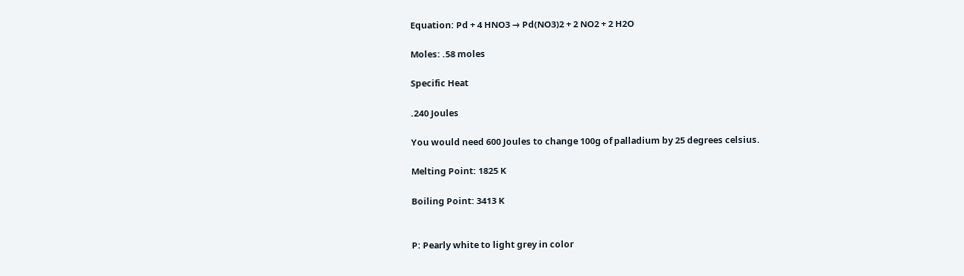Equation: Pd + 4 HNO3 → Pd(NO3)2 + 2 NO2 + 2 H2O

Moles: .58 moles

Specific Heat

.240 Joules

You would need 600 Joules to change 100g of palladium by 25 degrees celsius.

Melting Point: 1825 K

Boiling Point: 3413 K


P: Pearly white to light grey in color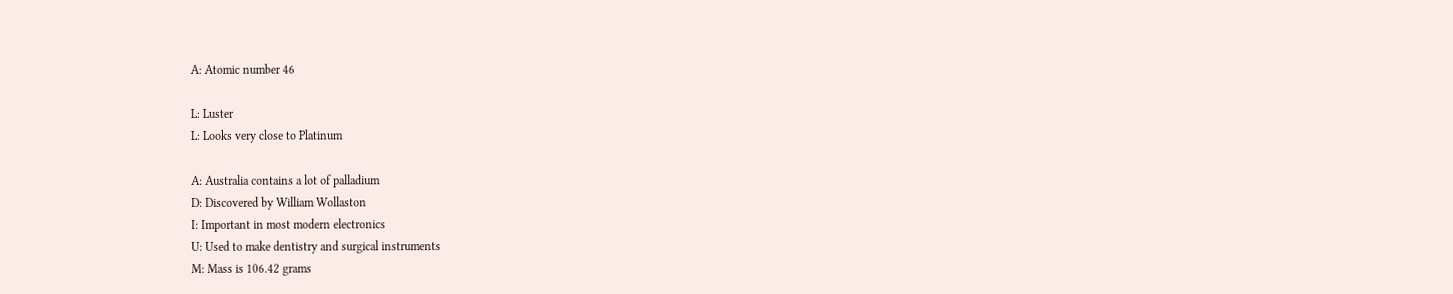A: Atomic number 46

L: Luster
L: Looks very close to Platinum

A: Australia contains a lot of palladium
D: Discovered by William Wollaston
I: Important in most modern electronics
U: Used to make dentistry and surgical instruments
M: Mass is 106.42 grams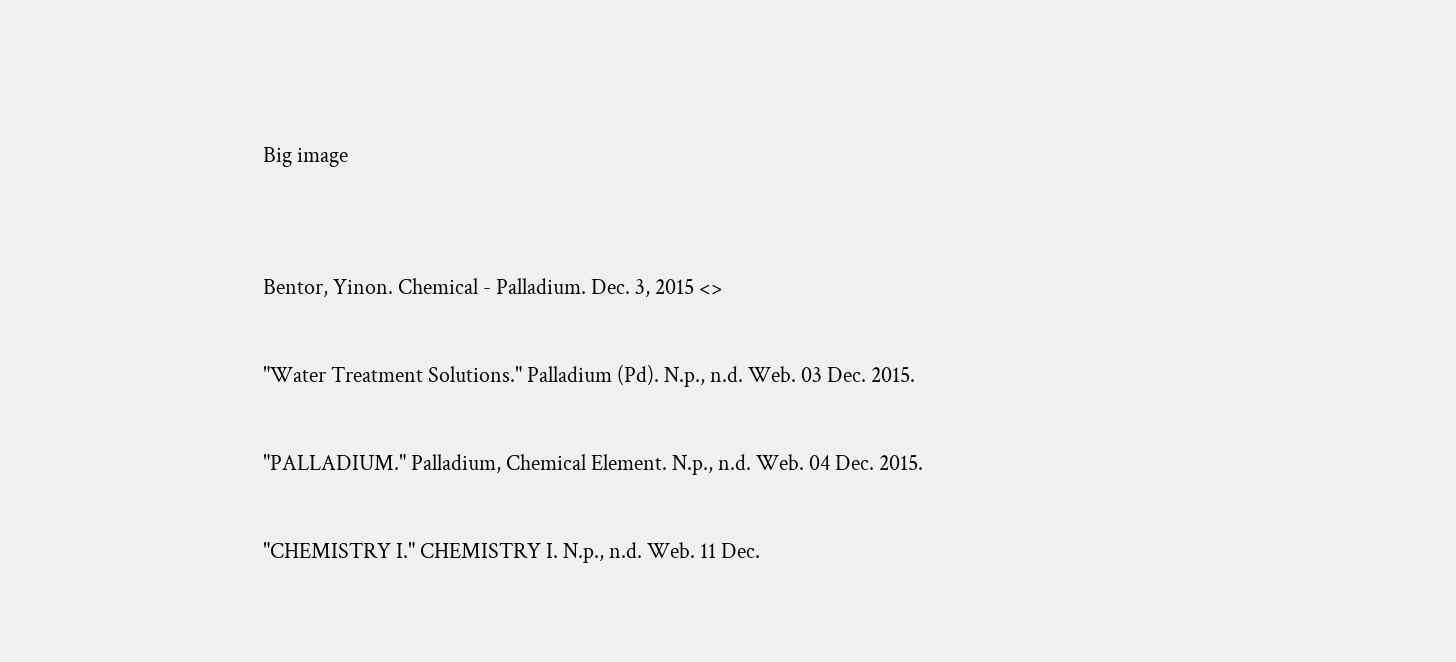Big image


Bentor, Yinon. Chemical - Palladium. Dec. 3, 2015 <>

"Water Treatment Solutions." Palladium (Pd). N.p., n.d. Web. 03 Dec. 2015.

"PALLADIUM." Palladium, Chemical Element. N.p., n.d. Web. 04 Dec. 2015.

"CHEMISTRY I." CHEMISTRY I. N.p., n.d. Web. 11 Dec.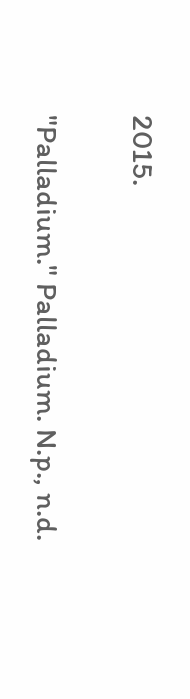2015.

"Palladium." Palladium. N.p., n.d.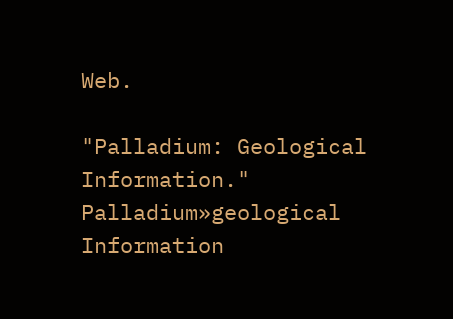Web.

"Palladium: Geological Information." Palladium»geological Information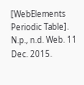[WebElements Periodic Table]. N.p., n.d. Web. 11 Dec. 2015.